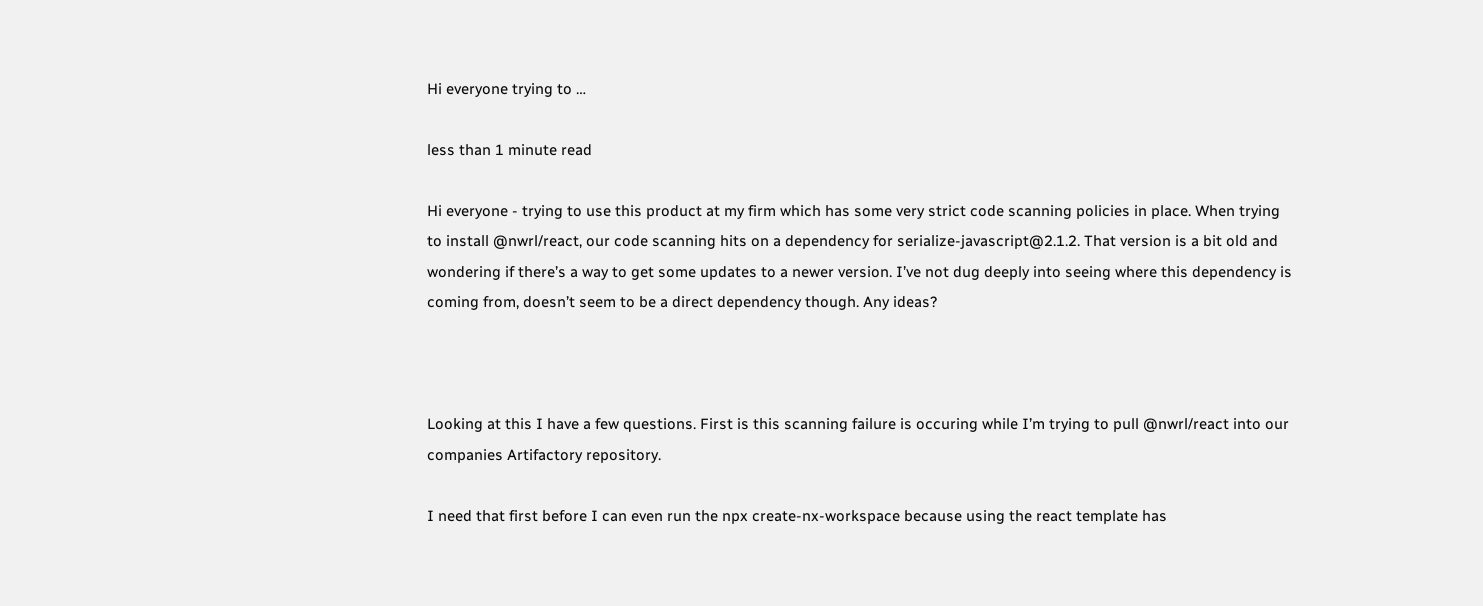Hi everyone trying to …

less than 1 minute read

Hi everyone - trying to use this product at my firm which has some very strict code scanning policies in place. When trying to install @nwrl/react, our code scanning hits on a dependency for serialize-javascript@2.1.2. That version is a bit old and wondering if there’s a way to get some updates to a newer version. I’ve not dug deeply into seeing where this dependency is coming from, doesn’t seem to be a direct dependency though. Any ideas?



Looking at this I have a few questions. First is this scanning failure is occuring while I’m trying to pull @nwrl/react into our companies Artifactory repository.

I need that first before I can even run the npx create-nx-workspace because using the react template has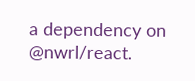a dependency on @nwrl/react.